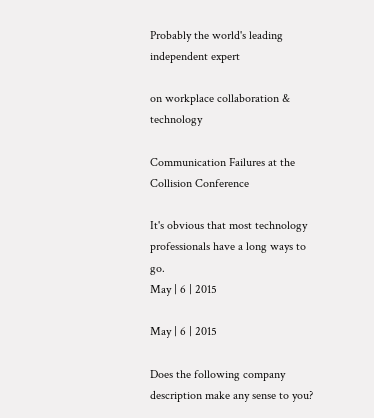Probably the world's leading independent expert

on workplace collaboration & technology

Communication Failures at the Collision Conference

It's obvious that most technology professionals have a long ways to go.
May | 6 | 2015

May | 6 | 2015

Does the following company description make any sense to you?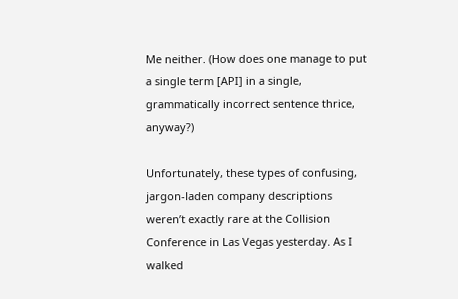Me neither. (How does one manage to put a single term [API] in a single, grammatically incorrect sentence thrice, anyway?)

Unfortunately, these types of confusing, jargon-laden company descriptions weren’t exactly rare at the Collision Conference in Las Vegas yesterday. As I walked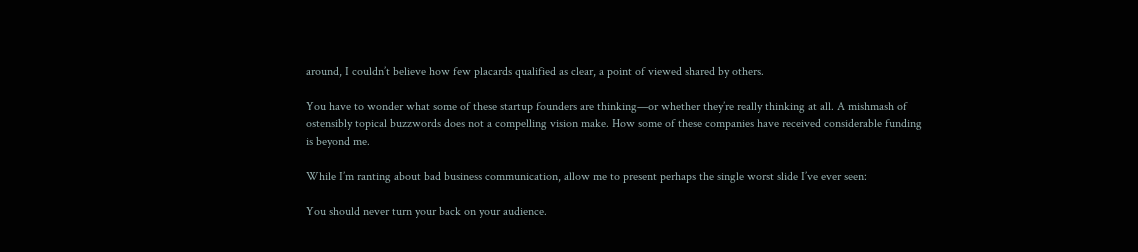around, I couldn’t believe how few placards qualified as clear, a point of viewed shared by others.

You have to wonder what some of these startup founders are thinking—or whether they’re really thinking at all. A mishmash of ostensibly topical buzzwords does not a compelling vision make. How some of these companies have received considerable funding is beyond me.

While I’m ranting about bad business communication, allow me to present perhaps the single worst slide I’ve ever seen:

You should never turn your back on your audience.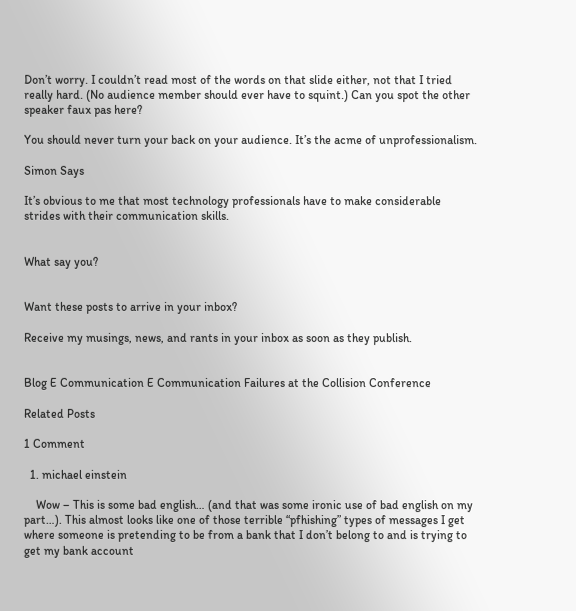Don’t worry. I couldn’t read most of the words on that slide either, not that I tried really hard. (No audience member should ever have to squint.) Can you spot the other speaker faux pas here?

You should never turn your back on your audience. It’s the acme of unprofessionalism.

Simon Says

It’s obvious to me that most technology professionals have to make considerable strides with their communication skills.


What say you?


Want these posts to arrive in your inbox?

Receive my musings, news, and rants in your inbox as soon as they publish.


Blog E Communication E Communication Failures at the Collision Conference

Related Posts

1 Comment

  1. michael einstein

    Wow – This is some bad english… (and that was some ironic use of bad english on my part…). This almost looks like one of those terrible “pfhishing” types of messages I get where someone is pretending to be from a bank that I don’t belong to and is trying to get my bank account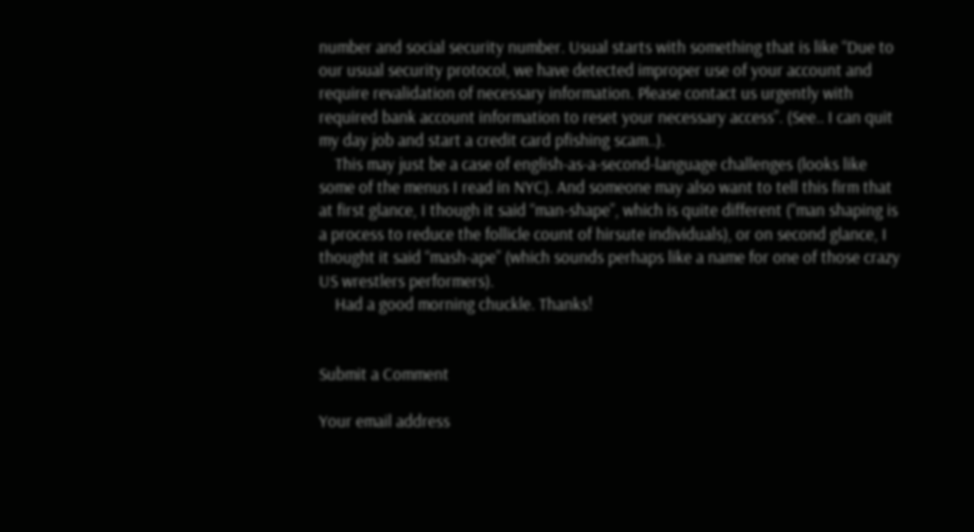number and social security number. Usual starts with something that is like “Due to our usual security protocol, we have detected improper use of your account and require revalidation of necessary information. Please contact us urgently with required bank account information to reset your necessary access”. (See.. I can quit my day job and start a credit card pfishing scam..).
    This may just be a case of english-as-a-second-language challenges (looks like some of the menus I read in NYC). And someone may also want to tell this firm that at first glance, I though it said “man-shape”, which is quite different (“man shaping is a process to reduce the follicle count of hirsute individuals), or on second glance, I thought it said “mash-ape” (which sounds perhaps like a name for one of those crazy US wrestlers performers).
    Had a good morning chuckle. Thanks!


Submit a Comment

Your email address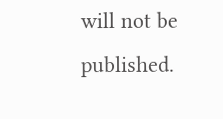will not be published.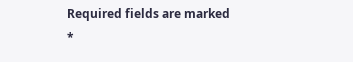Required fields are marked *